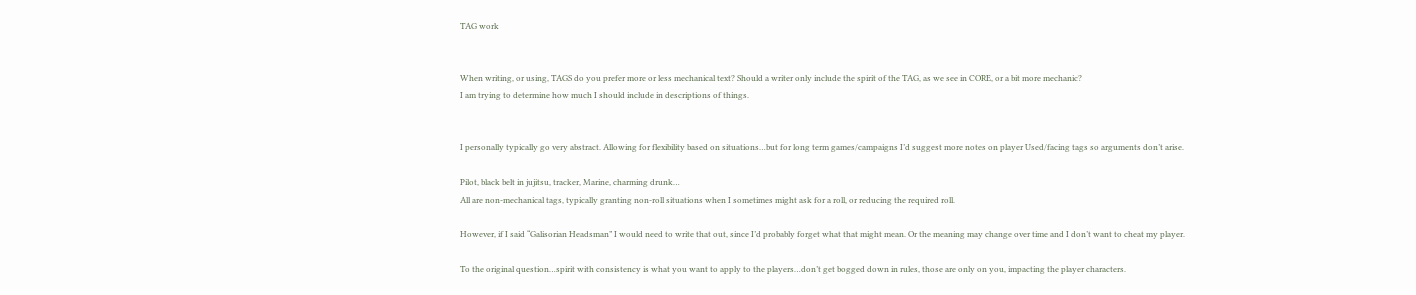TAG work


When writing, or using, TAGS do you prefer more or less mechanical text? Should a writer only include the spirit of the TAG, as we see in CORE, or a bit more mechanic?
I am trying to determine how much I should include in descriptions of things.


I personally typically go very abstract. Allowing for flexibility based on situations…but for long term games/campaigns I’d suggest more notes on player Used/facing tags so arguments don’t arise.

Pilot, black belt in jujitsu, tracker, Marine, charming drunk…
All are non-mechanical tags, typically granting non-roll situations when I sometimes might ask for a roll, or reducing the required roll.

However, if I said “Galisorian Headsman” I would need to write that out, since I’d probably forget what that might mean. Or the meaning may change over time and I don’t want to cheat my player.

To the original question…spirit with consistency is what you want to apply to the players…don’t get bogged down in rules, those are only on you, impacting the player characters.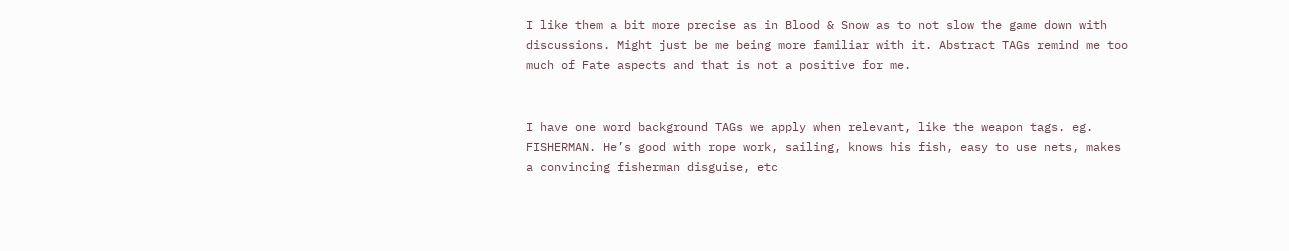I like them a bit more precise as in Blood & Snow as to not slow the game down with discussions. Might just be me being more familiar with it. Abstract TAGs remind me too much of Fate aspects and that is not a positive for me.


I have one word background TAGs we apply when relevant, like the weapon tags. eg. FISHERMAN. He’s good with rope work, sailing, knows his fish, easy to use nets, makes a convincing fisherman disguise, etc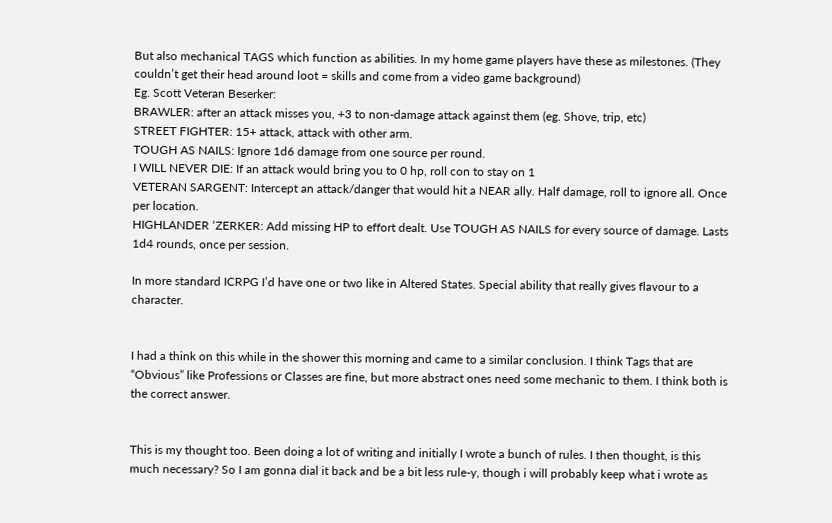But also mechanical TAGS which function as abilities. In my home game players have these as milestones. (They couldn’t get their head around loot = skills and come from a video game background)
Eg. Scott Veteran Beserker:
BRAWLER: after an attack misses you, +3 to non-damage attack against them (eg. Shove, trip, etc)
STREET FIGHTER: 15+ attack, attack with other arm.
TOUGH AS NAILS: Ignore 1d6 damage from one source per round.
I WILL NEVER DIE: If an attack would bring you to 0 hp, roll con to stay on 1
VETERAN SARGENT: Intercept an attack/danger that would hit a NEAR ally. Half damage, roll to ignore all. Once per location.
HIGHLANDER ‘ZERKER: Add missing HP to effort dealt. Use TOUGH AS NAILS for every source of damage. Lasts 1d4 rounds, once per session.

In more standard ICRPG I’d have one or two like in Altered States. Special ability that really gives flavour to a character.


I had a think on this while in the shower this morning and came to a similar conclusion. I think Tags that are “Obvious” like Professions or Classes are fine, but more abstract ones need some mechanic to them. I think both is the correct answer.


This is my thought too. Been doing a lot of writing and initially I wrote a bunch of rules. I then thought, is this much necessary? So I am gonna dial it back and be a bit less rule-y, though i will probably keep what i wrote as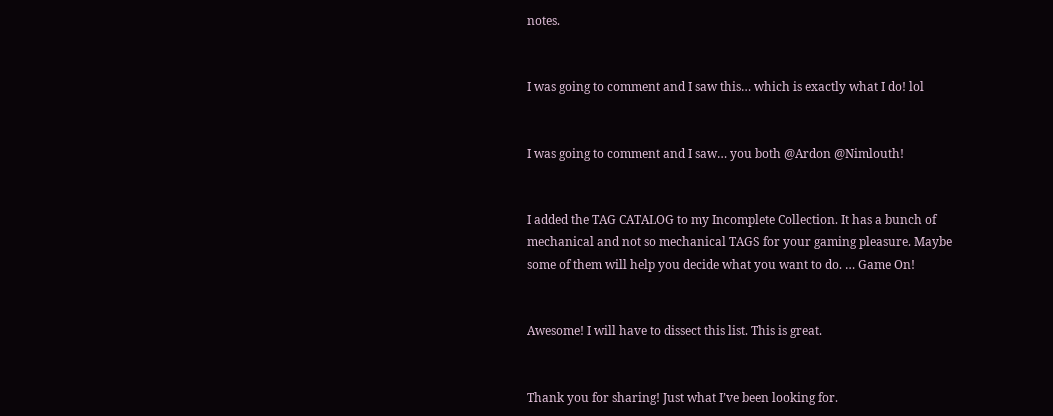notes.


I was going to comment and I saw this… which is exactly what I do! lol


I was going to comment and I saw… you both @Ardon @Nimlouth!


I added the TAG CATALOG to my Incomplete Collection. It has a bunch of mechanical and not so mechanical TAGS for your gaming pleasure. Maybe some of them will help you decide what you want to do. … Game On!


Awesome! I will have to dissect this list. This is great.


Thank you for sharing! Just what I’ve been looking for.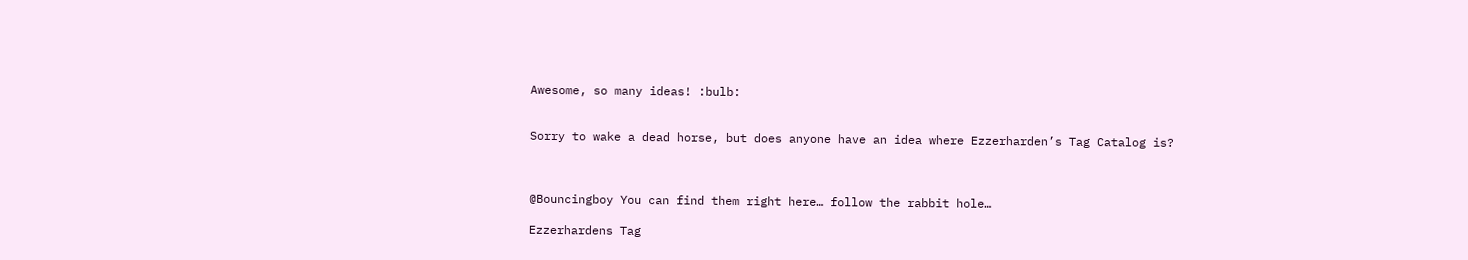Awesome, so many ideas! :bulb:


Sorry to wake a dead horse, but does anyone have an idea where Ezzerharden’s Tag Catalog is?



@Bouncingboy You can find them right here… follow the rabbit hole…

Ezzerhardens Tag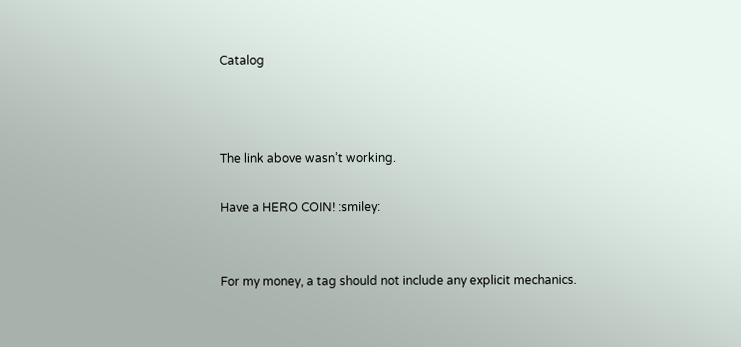Catalog



The link above wasn’t working.

Have a HERO COIN! :smiley:


For my money, a tag should not include any explicit mechanics.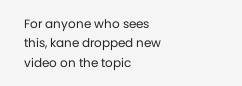For anyone who sees this, kane dropped new video on the topic